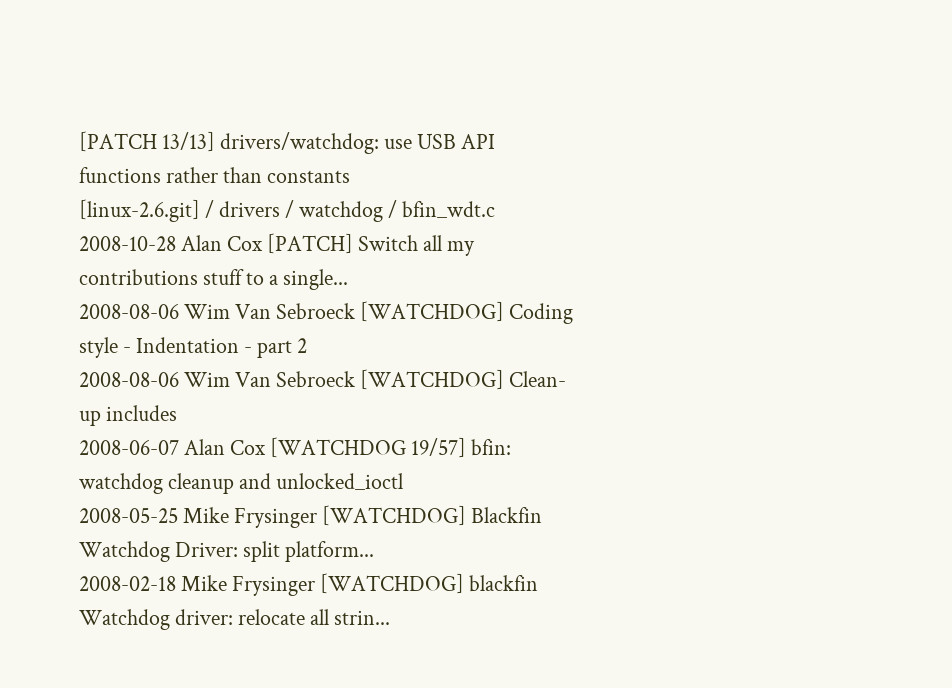[PATCH 13/13] drivers/watchdog: use USB API functions rather than constants
[linux-2.6.git] / drivers / watchdog / bfin_wdt.c
2008-10-28 Alan Cox [PATCH] Switch all my contributions stuff to a single...
2008-08-06 Wim Van Sebroeck [WATCHDOG] Coding style - Indentation - part 2
2008-08-06 Wim Van Sebroeck [WATCHDOG] Clean-up includes
2008-06-07 Alan Cox [WATCHDOG 19/57] bfin: watchdog cleanup and unlocked_ioctl
2008-05-25 Mike Frysinger [WATCHDOG] Blackfin Watchdog Driver: split platform...
2008-02-18 Mike Frysinger [WATCHDOG] blackfin Watchdog driver: relocate all strin...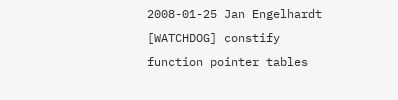2008-01-25 Jan Engelhardt [WATCHDOG] constify function pointer tables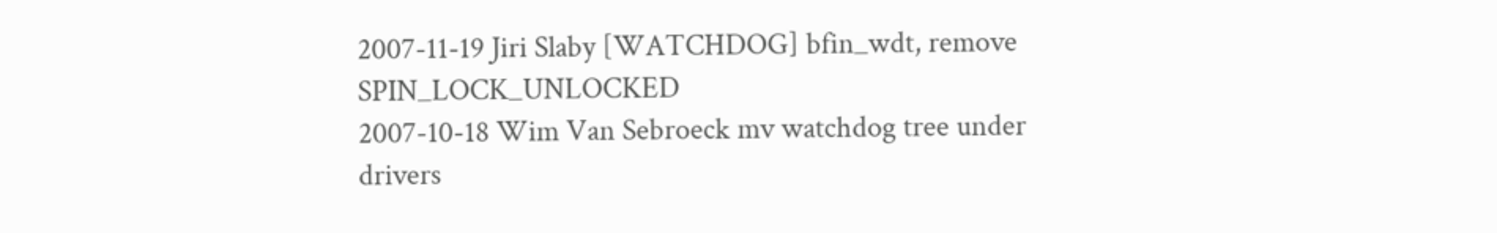2007-11-19 Jiri Slaby [WATCHDOG] bfin_wdt, remove SPIN_LOCK_UNLOCKED
2007-10-18 Wim Van Sebroeck mv watchdog tree under drivers